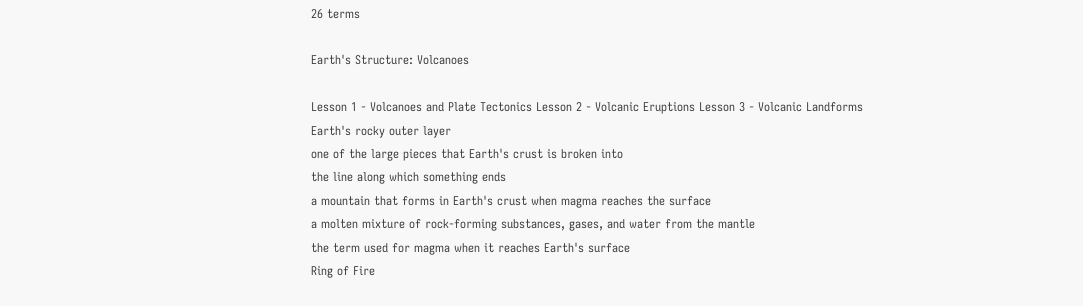26 terms

Earth's Structure: Volcanoes

Lesson 1 - Volcanoes and Plate Tectonics Lesson 2 - Volcanic Eruptions Lesson 3 - Volcanic Landforms
Earth's rocky outer layer
one of the large pieces that Earth's crust is broken into
the line along which something ends
a mountain that forms in Earth's crust when magma reaches the surface
a molten mixture of rock-forming substances, gases, and water from the mantle
the term used for magma when it reaches Earth's surface
Ring of Fire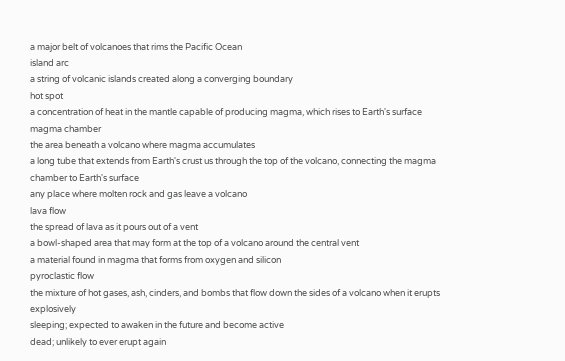a major belt of volcanoes that rims the Pacific Ocean
island arc
a string of volcanic islands created along a converging boundary
hot spot
a concentration of heat in the mantle capable of producing magma, which rises to Earth's surface
magma chamber
the area beneath a volcano where magma accumulates
a long tube that extends from Earth's crust us through the top of the volcano, connecting the magma chamber to Earth's surface
any place where molten rock and gas leave a volcano
lava flow
the spread of lava as it pours out of a vent
a bowl-shaped area that may form at the top of a volcano around the central vent
a material found in magma that forms from oxygen and silicon
pyroclastic flow
the mixture of hot gases, ash, cinders, and bombs that flow down the sides of a volcano when it erupts explosively
sleeping; expected to awaken in the future and become active
dead; unlikely to ever erupt again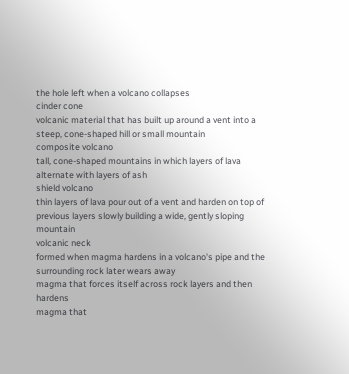the hole left when a volcano collapses
cinder cone
volcanic material that has built up around a vent into a steep, cone-shaped hill or small mountain
composite volcano
tall, cone-shaped mountains in which layers of lava alternate with layers of ash
shield volcano
thin layers of lava pour out of a vent and harden on top of previous layers slowly building a wide, gently sloping mountain
volcanic neck
formed when magma hardens in a volcano's pipe and the surrounding rock later wears away
magma that forces itself across rock layers and then hardens
magma that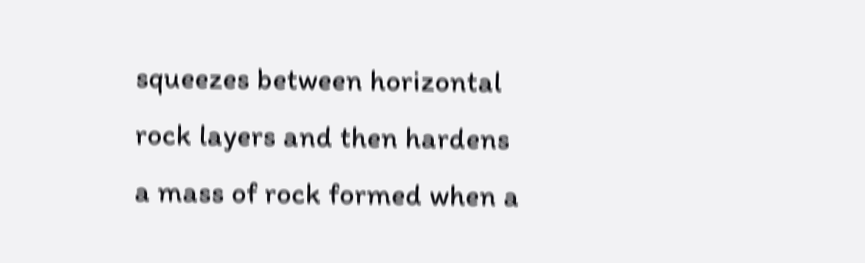squeezes between horizontal rock layers and then hardens
a mass of rock formed when a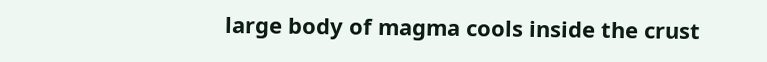large body of magma cools inside the crust